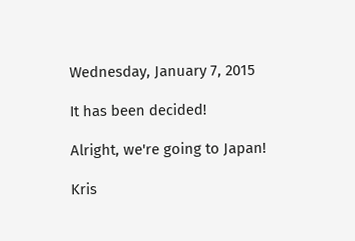Wednesday, January 7, 2015

It has been decided!

Alright, we're going to Japan!

Kris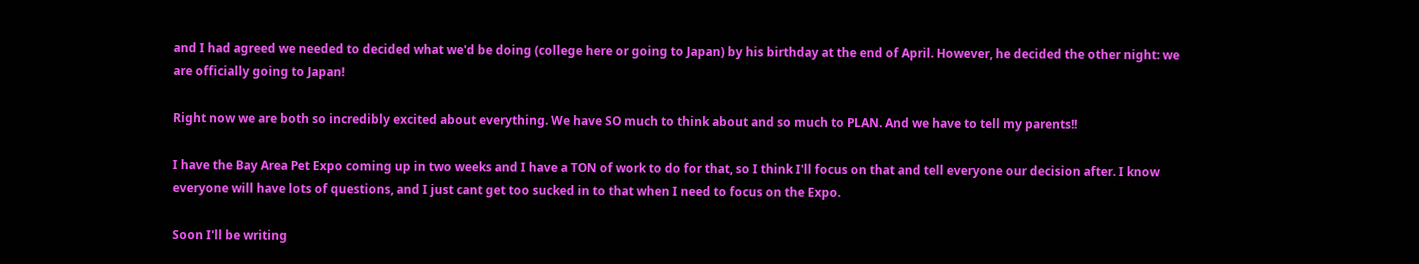and I had agreed we needed to decided what we'd be doing (college here or going to Japan) by his birthday at the end of April. However, he decided the other night: we are officially going to Japan!

Right now we are both so incredibly excited about everything. We have SO much to think about and so much to PLAN. And we have to tell my parents!!

I have the Bay Area Pet Expo coming up in two weeks and I have a TON of work to do for that, so I think I'll focus on that and tell everyone our decision after. I know everyone will have lots of questions, and I just cant get too sucked in to that when I need to focus on the Expo.

Soon I'll be writing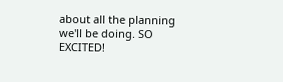about all the planning we'll be doing. SO EXCITED!